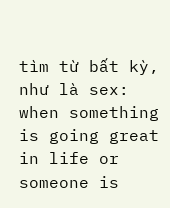tìm từ bất kỳ, như là sex:
when something is going great in life or someone is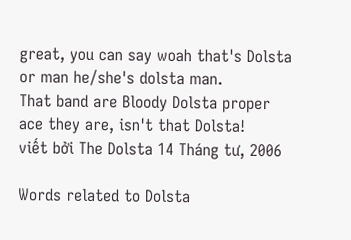great, you can say woah that's Dolsta or man he/she's dolsta man.
That band are Bloody Dolsta proper ace they are, isn't that Dolsta!
viết bởi The Dolsta 14 Tháng tư, 2006

Words related to Dolsta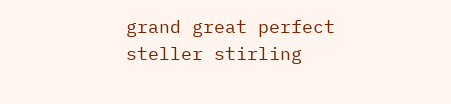grand great perfect steller stirling